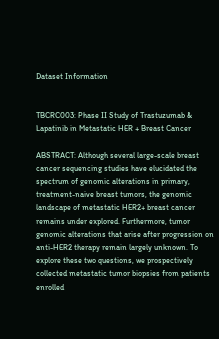Dataset Information


TBCRC003: Phase II Study of Trastuzumab & Lapatinib in Metastatic HER + Breast Cancer

ABSTRACT: Although several large-scale breast cancer sequencing studies have elucidated the spectrum of genomic alterations in primary, treatment-naive breast tumors, the genomic landscape of metastatic HER2+ breast cancer remains under explored. Furthermore, tumor genomic alterations that arise after progression on anti-HER2 therapy remain largely unknown. To explore these two questions, we prospectively collected metastatic tumor biopsies from patients enrolled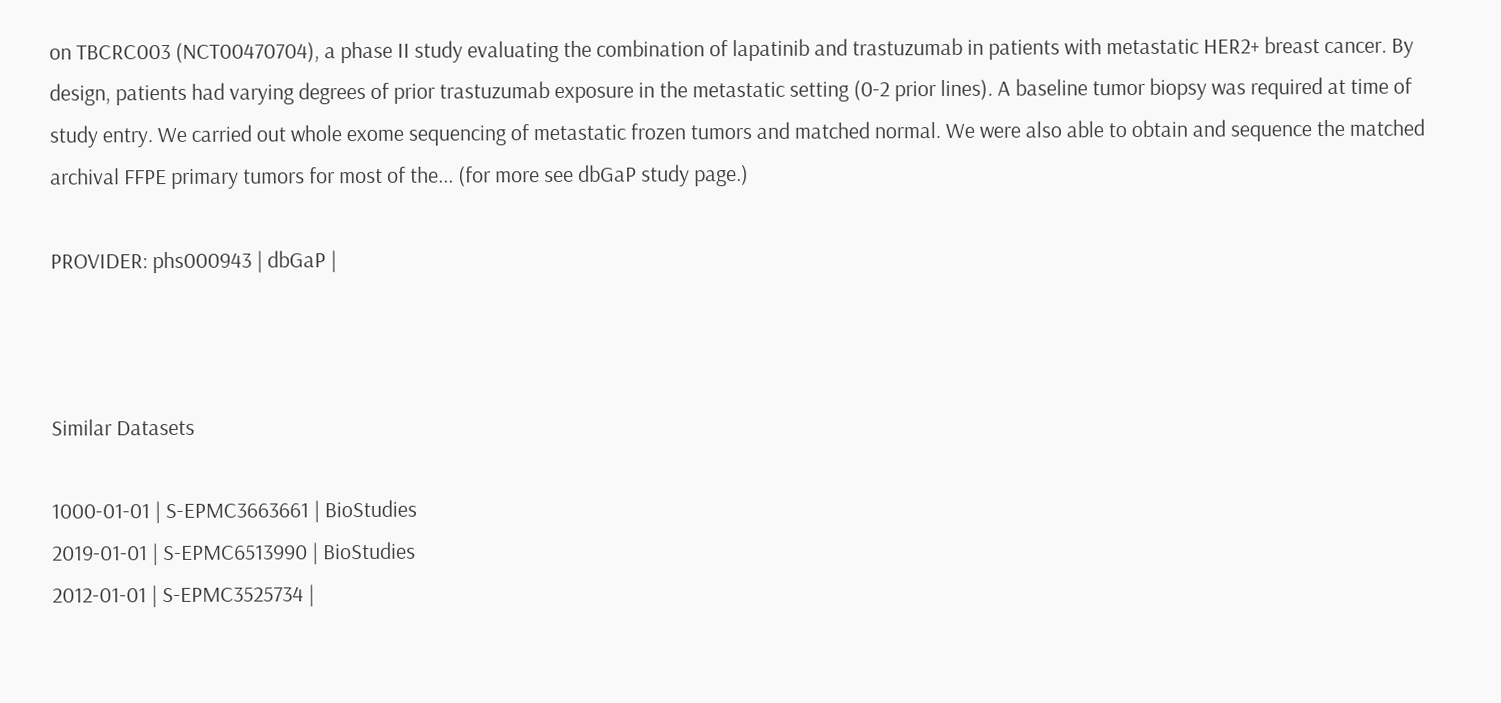on TBCRC003 (NCT00470704), a phase II study evaluating the combination of lapatinib and trastuzumab in patients with metastatic HER2+ breast cancer. By design, patients had varying degrees of prior trastuzumab exposure in the metastatic setting (0-2 prior lines). A baseline tumor biopsy was required at time of study entry. We carried out whole exome sequencing of metastatic frozen tumors and matched normal. We were also able to obtain and sequence the matched archival FFPE primary tumors for most of the... (for more see dbGaP study page.)

PROVIDER: phs000943 | dbGaP |



Similar Datasets

1000-01-01 | S-EPMC3663661 | BioStudies
2019-01-01 | S-EPMC6513990 | BioStudies
2012-01-01 | S-EPMC3525734 |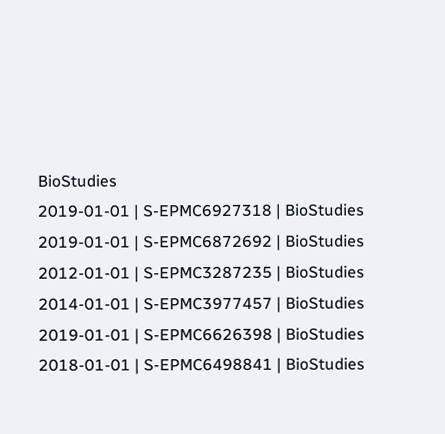BioStudies
2019-01-01 | S-EPMC6927318 | BioStudies
2019-01-01 | S-EPMC6872692 | BioStudies
2012-01-01 | S-EPMC3287235 | BioStudies
2014-01-01 | S-EPMC3977457 | BioStudies
2019-01-01 | S-EPMC6626398 | BioStudies
2018-01-01 | S-EPMC6498841 | BioStudies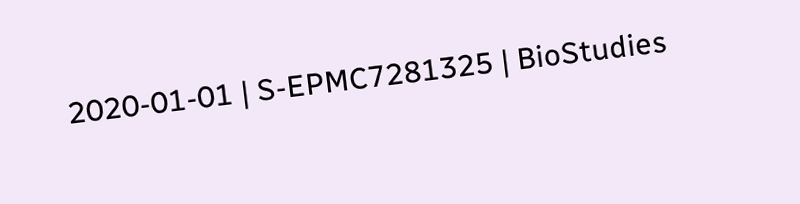2020-01-01 | S-EPMC7281325 | BioStudies